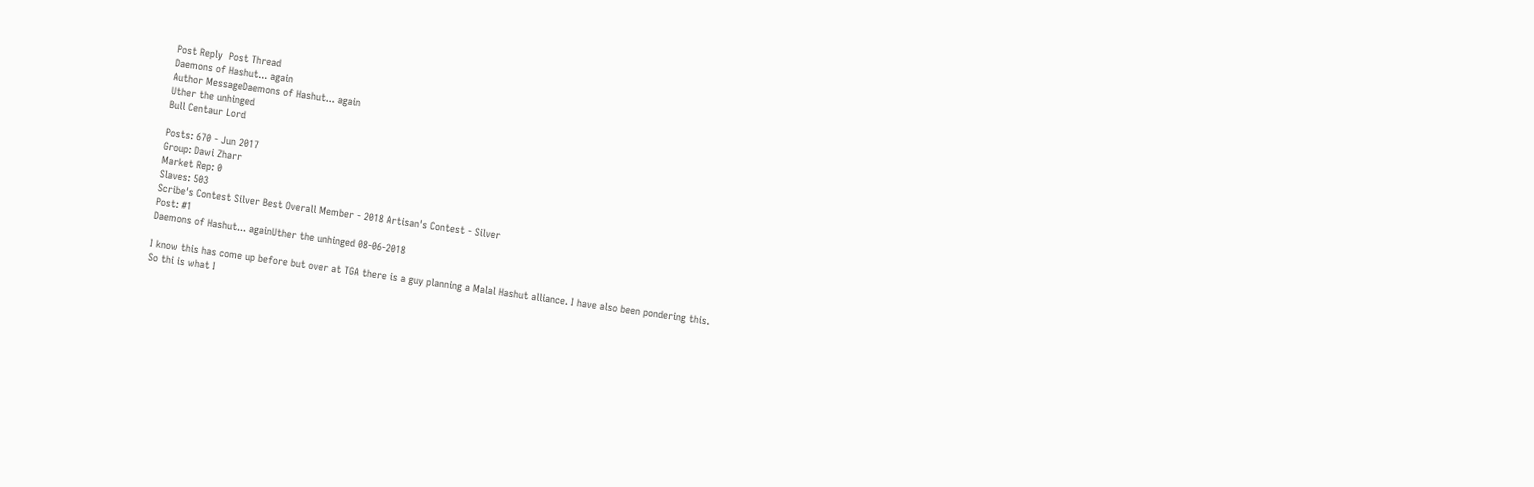Post Reply  Post Thread
Daemons of Hashut... again
Author MessageDaemons of Hashut... again
Uther the unhinged
Bull Centaur Lord

Posts: 670 - Jun 2017
Group: Dawi Zharr
Market Rep: 0
Slaves: 503
Scribe's Contest Silver Best Overall Member - 2018 Artisan's Contest - Silver
Post: #1
Daemons of Hashut... againUther the unhinged 08-06-2018

I know this has come up before but over at TGA there is a guy planning a Malal Hashut alliance. I have also been pondering this.
So thi is what I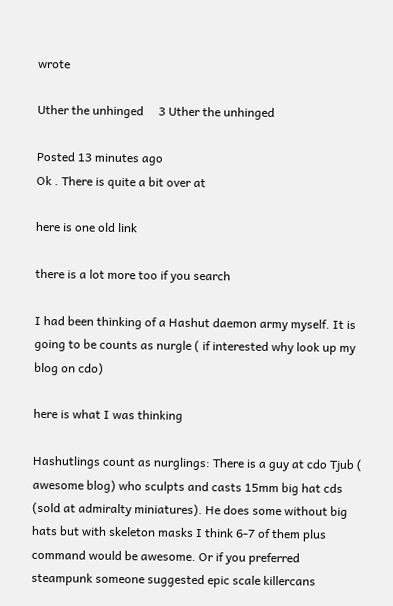wrote

Uther the unhinged     3 Uther the unhinged

Posted 13 minutes ago
Ok . There is quite a bit over at

here is one old link

there is a lot more too if you search

I had been thinking of a Hashut daemon army myself. It is going to be counts as nurgle ( if interested why look up my blog on cdo)

here is what I was thinking

Hashutlings count as nurglings: There is a guy at cdo Tjub ( awesome blog) who sculpts and casts 15mm big hat cds (sold at admiralty miniatures). He does some without big hats but with skeleton masks I think 6-7 of them plus command would be awesome. Or if you preferred steampunk someone suggested epic scale killercans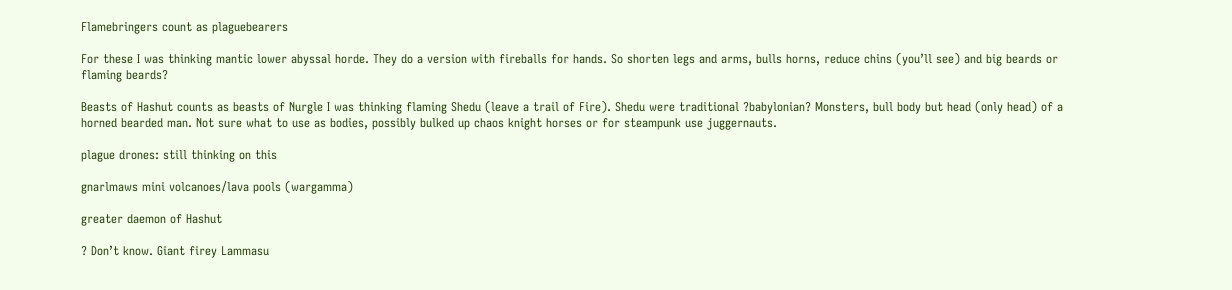Flamebringers count as plaguebearers

For these I was thinking mantic lower abyssal horde. They do a version with fireballs for hands. So shorten legs and arms, bulls horns, reduce chins (you’ll see) and big beards or flaming beards?

Beasts of Hashut counts as beasts of Nurgle I was thinking flaming Shedu (leave a trail of Fire). Shedu were traditional ?babylonian? Monsters, bull body but head (only head) of a horned bearded man. Not sure what to use as bodies, possibly bulked up chaos knight horses or for steampunk use juggernauts.

plague drones: still thinking on this

gnarlmaws mini volcanoes/lava pools (wargamma)

greater daemon of Hashut

? Don’t know. Giant firey Lammasu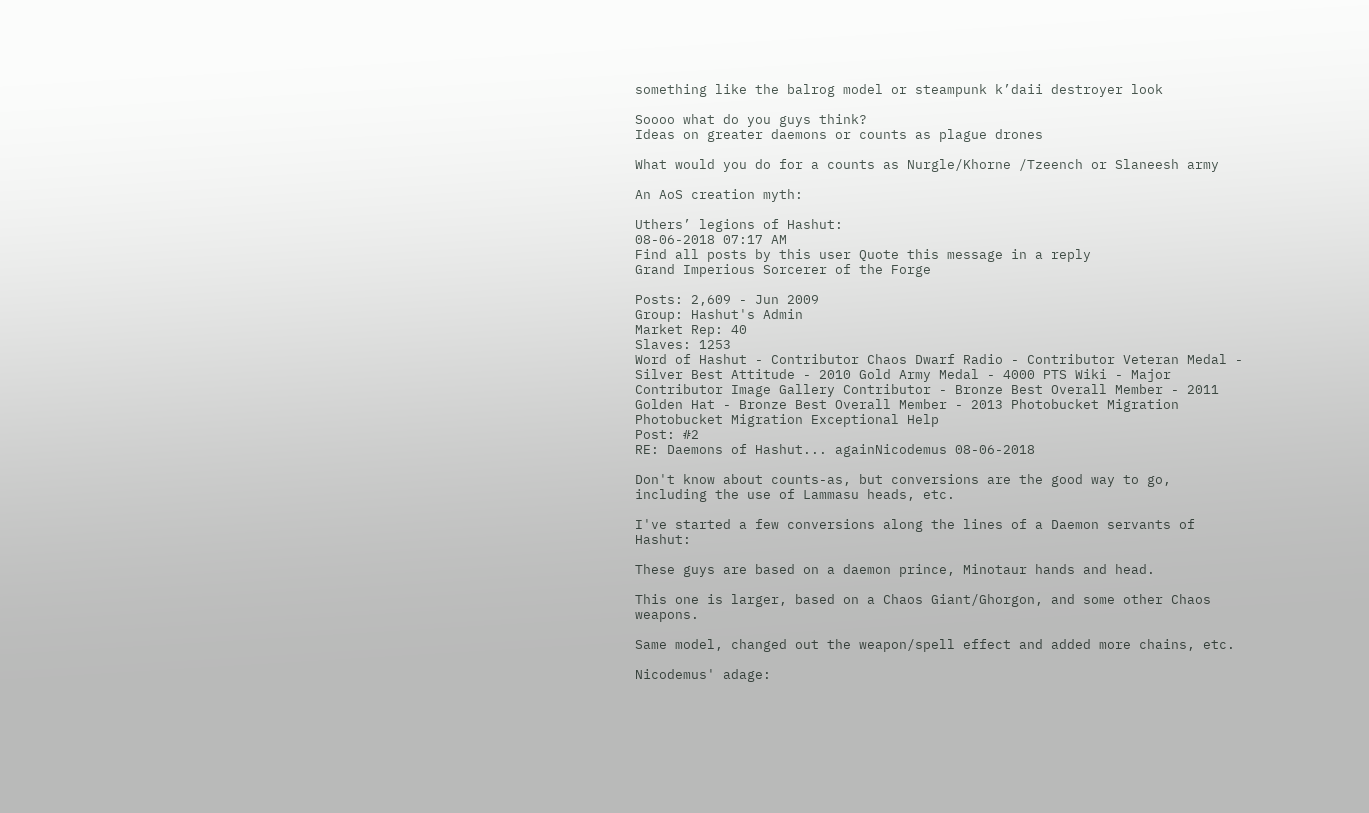something like the balrog model or steampunk k’daii destroyer look

Soooo what do you guys think?
Ideas on greater daemons or counts as plague drones

What would you do for a counts as Nurgle/Khorne /Tzeench or Slaneesh army

An AoS creation myth:

Uthers’ legions of Hashut:
08-06-2018 07:17 AM
Find all posts by this user Quote this message in a reply
Grand Imperious Sorcerer of the Forge

Posts: 2,609 - Jun 2009
Group: Hashut's Admin
Market Rep: 40
Slaves: 1253
Word of Hashut - Contributor Chaos Dwarf Radio - Contributor Veteran Medal - Silver Best Attitude - 2010 Gold Army Medal - 4000 PTS Wiki - Major Contributor Image Gallery Contributor - Bronze Best Overall Member - 2011 Golden Hat - Bronze Best Overall Member - 2013 Photobucket Migration Photobucket Migration Exceptional Help
Post: #2
RE: Daemons of Hashut... againNicodemus 08-06-2018

Don't know about counts-as, but conversions are the good way to go, including the use of Lammasu heads, etc.

I've started a few conversions along the lines of a Daemon servants of Hashut:

These guys are based on a daemon prince, Minotaur hands and head.

This one is larger, based on a Chaos Giant/Ghorgon, and some other Chaos weapons.

Same model, changed out the weapon/spell effect and added more chains, etc.

Nicodemus' adage: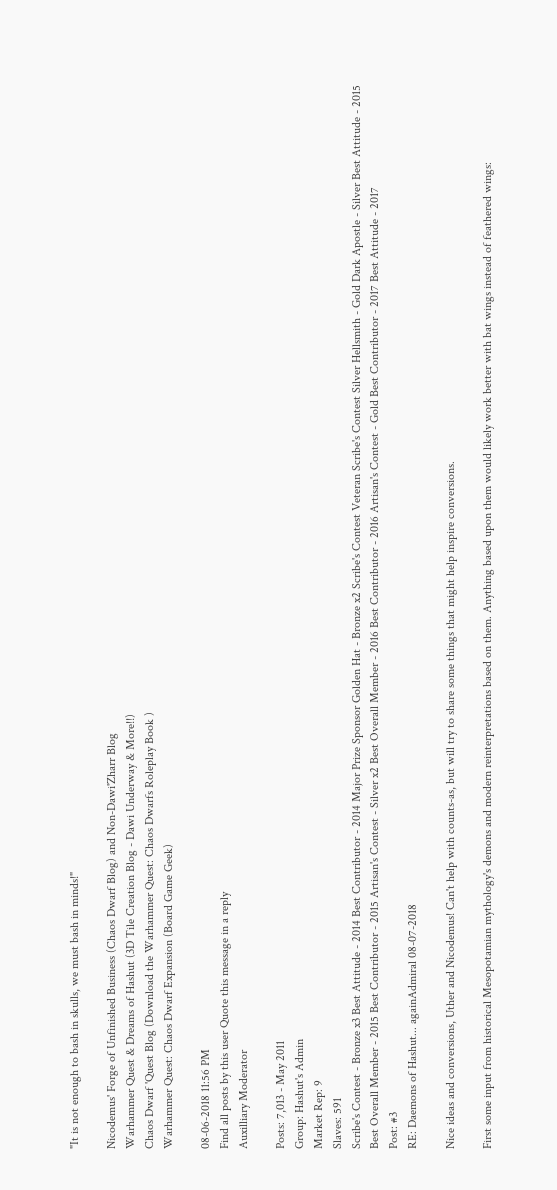"It is not enough to bash in skulls, we must bash in minds!"

Nicodemus' Forge of Unfinished Business (Chaos Dwarf Blog) and Non-Dawi'Zharr Blog
Warhammer Quest & Dreams of Hashut (3D Tile Creation Blog - Dawi Underway & More!!)
Chaos Dwarf 'Quest Blog (Download the Warhammer Quest: Chaos Dwarfs Roleplay Book )
Warhammer Quest: Chaos Dwarf Expansion (Board Game Geek)

08-06-2018 11:56 PM
Find all posts by this user Quote this message in a reply
Auxilliary Moderator

Posts: 7,013 - May 2011
Group: Hashut's Admin
Market Rep: 9
Slaves: 591
Scribe's Contest - Bronze x3 Best Attitude - 2014 Best Contributor - 2014 Major Prize Sponsor Golden Hat - Bronze x2 Scribe's Contest Veteran Scribe's Contest Silver Hellsmith - Gold Dark Apostle - Silver Best Attitude - 2015 Best Overall Member - 2015 Best Contributor - 2015 Artisan's Contest - Silver x2 Best Overall Member - 2016 Best Contributor - 2016 Artisan's Contest - Gold Best Contributor - 2017 Best Attitude - 2017
Post: #3
RE: Daemons of Hashut... againAdmiral 08-07-2018

Nice ideas and conversions, Uther and Nicodemus! Can't help with counts-as, but will try to share some things that might help inspire conversions.

First some input from historical Mesopotamian mythology's demons and modern reinterpretations based on them. Anything based upon them would likely work better with bat wings instead of feathered wings: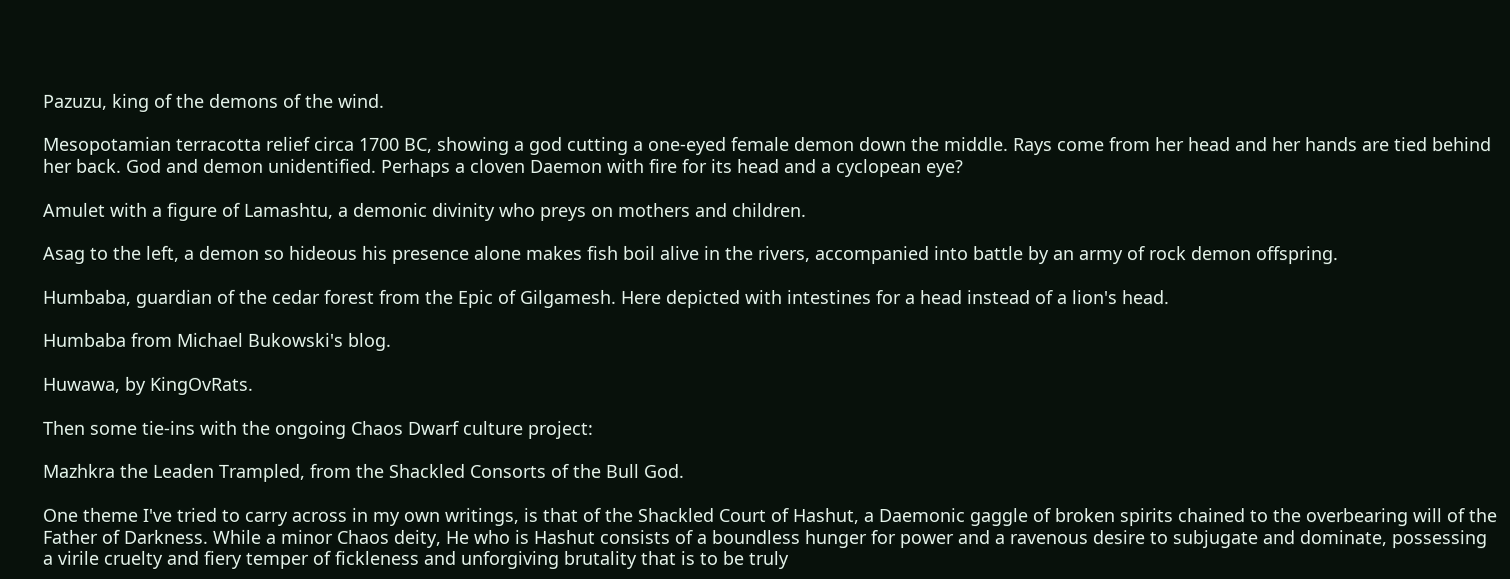Pazuzu, king of the demons of the wind.

Mesopotamian terracotta relief circa 1700 BC, showing a god cutting a one-eyed female demon down the middle. Rays come from her head and her hands are tied behind her back. God and demon unidentified. Perhaps a cloven Daemon with fire for its head and a cyclopean eye?

Amulet with a figure of Lamashtu, a demonic divinity who preys on mothers and children.

Asag to the left, a demon so hideous his presence alone makes fish boil alive in the rivers, accompanied into battle by an army of rock demon offspring.

Humbaba, guardian of the cedar forest from the Epic of Gilgamesh. Here depicted with intestines for a head instead of a lion's head.

Humbaba from Michael Bukowski's blog.

Huwawa, by KingOvRats.

Then some tie-ins with the ongoing Chaos Dwarf culture project:

Mazhkra the Leaden Trampled, from the Shackled Consorts of the Bull God.

One theme I've tried to carry across in my own writings, is that of the Shackled Court of Hashut, a Daemonic gaggle of broken spirits chained to the overbearing will of the Father of Darkness. While a minor Chaos deity, He who is Hashut consists of a boundless hunger for power and a ravenous desire to subjugate and dominate, possessing a virile cruelty and fiery temper of fickleness and unforgiving brutality that is to be truly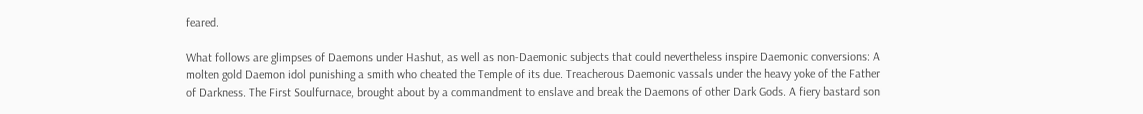feared.

What follows are glimpses of Daemons under Hashut, as well as non-Daemonic subjects that could nevertheless inspire Daemonic conversions: A molten gold Daemon idol punishing a smith who cheated the Temple of its due. Treacherous Daemonic vassals under the heavy yoke of the Father of Darkness. The First Soulfurnace, brought about by a commandment to enslave and break the Daemons of other Dark Gods. A fiery bastard son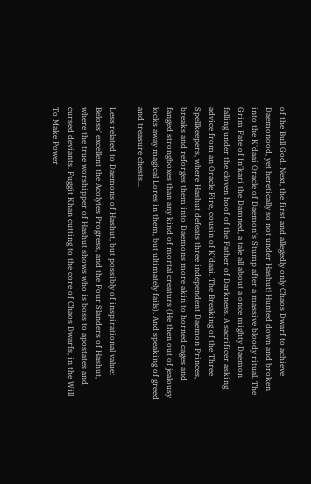of the Bull God. Next, the first and allegedly only Chaos Dwarf to achieve Daemonood, yet heretically so not under Hashut! Hunted down and broken into the K'daai Oracle of Daemon's Stump after a massive bloody ritual. The Grim Fate of In'kari the Damned, a tale all about a once mighty Daemon falling under the cloven hoof of the Father of Darkness. A sacrificer asking advice from an Oracle Fire, cousin of K'daai. The Breaking of the Three Spellkeepers, where Hashut defeats three independent Daemon Princes, breaks and reforges them into Daemons more akin to horned cages and fanged strongboxes than any kind of mortal creaturs (He then out of jealousy locks away magical Lores in them, but ultimately fails). And speaking of greed and treasure chests...

Less related to Daemons of Hashut, but possibly of inspirational value: Beloss' excellent the Acolytes Progress, and the Four Slanders of Hashut, where the true worshipper of Hashut shows who is boss to apostates and cursed deviants. Fuggit Khan cutting to the core of Chaos Dwarfs, in the Will To Make Power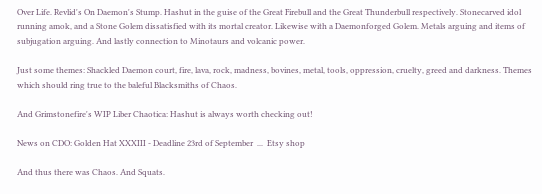Over Life. Revlid's On Daemon's Stump. Hashut in the guise of the Great Firebull and the Great Thunderbull respectively. Stonecarved idol running amok, and a Stone Golem dissatisfied with its mortal creator. Likewise with a Daemonforged Golem. Metals arguing and items of subjugation arguing. And lastly connection to Minotaurs and volcanic power.

Just some themes: Shackled Daemon court, fire, lava, rock, madness, bovines, metal, tools, oppression, cruelty, greed and darkness. Themes which should ring true to the baleful Blacksmiths of Chaos.

And Grimstonefire's WIP Liber Chaotica: Hashut is always worth checking out!

News on CDO: Golden Hat XXXIII - Deadline 23rd of September  ...  Etsy shop

And thus there was Chaos. And Squats.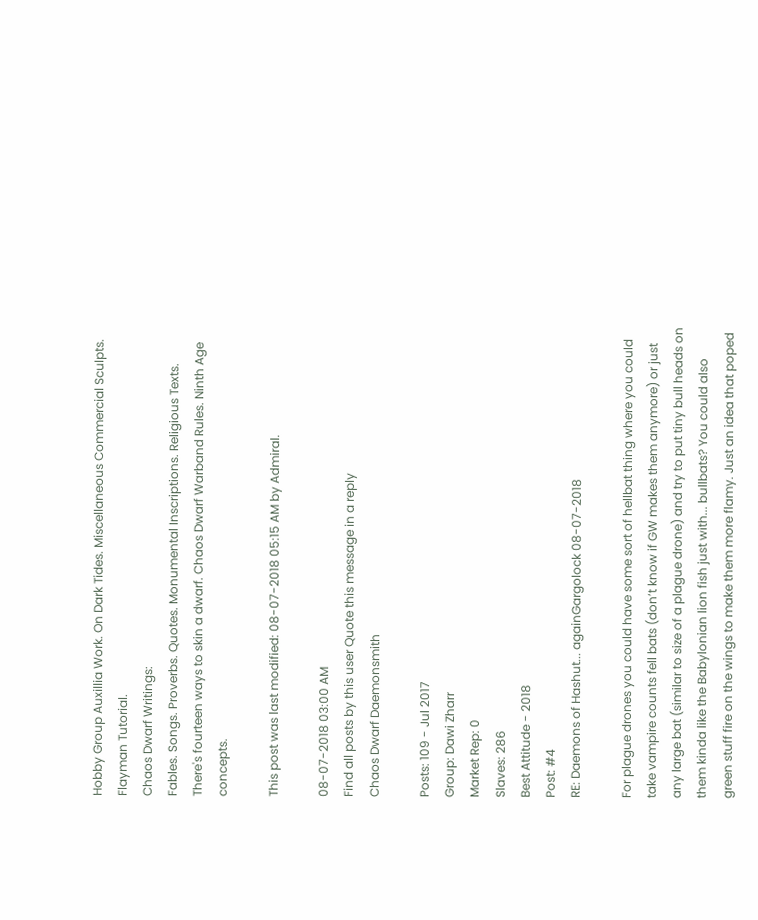Hobby Group Auxillia Work. On Dark Tides. Miscellaneous Commercial Sculpts. Flayman Tutorial.
Chaos Dwarf Writings:
Fables. Songs. Proverbs. Quotes. Monumental Inscriptions. Religious Texts.
There's fourteen ways to skin a dwarf. Chaos Dwarf Warband Rules. Ninth Age concepts.

This post was last modified: 08-07-2018 05:15 AM by Admiral.

08-07-2018 03:00 AM
Find all posts by this user Quote this message in a reply
Chaos Dwarf Daemonsmith

Posts: 109 - Jul 2017
Group: Dawi Zharr
Market Rep: 0
Slaves: 286
Best Attitude - 2018
Post: #4
RE: Daemons of Hashut... againGargolock 08-07-2018

For plague drones you could have some sort of hellbat thing where you could take vampire counts fell bats (don’t know if GW makes them anymore) or just any large bat (similar to size of a plague drone) and try to put tiny bull heads on them kinda like the Babylonian lion fish just with... bullbats? You could also green stuff fire on the wings to make them more flamy. Just an idea that poped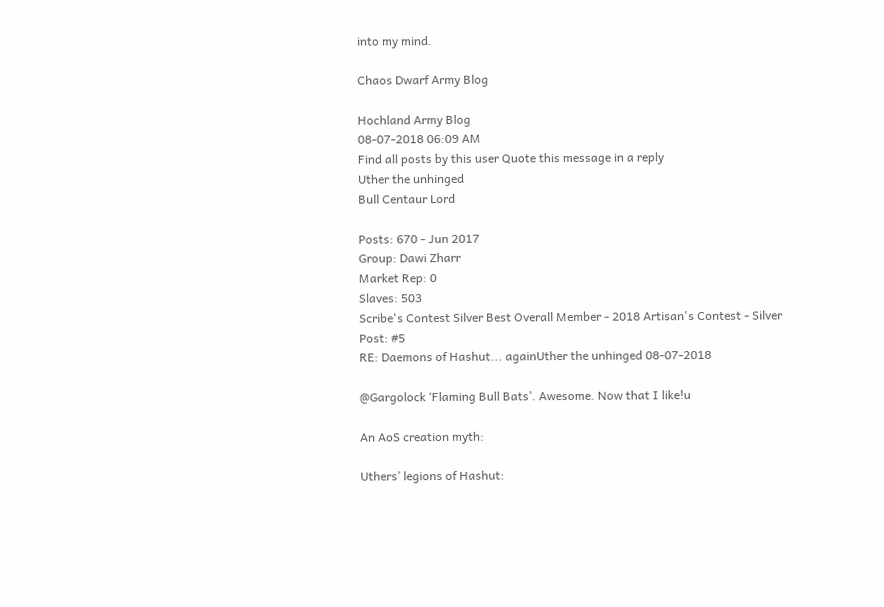into my mind.

Chaos Dwarf Army Blog

Hochland Army Blog
08-07-2018 06:09 AM
Find all posts by this user Quote this message in a reply
Uther the unhinged
Bull Centaur Lord

Posts: 670 - Jun 2017
Group: Dawi Zharr
Market Rep: 0
Slaves: 503
Scribe's Contest Silver Best Overall Member - 2018 Artisan's Contest - Silver
Post: #5
RE: Daemons of Hashut... againUther the unhinged 08-07-2018

@Gargolock ‘Flaming Bull Bats’. Awesome. Now that I like!u

An AoS creation myth:

Uthers’ legions of Hashut: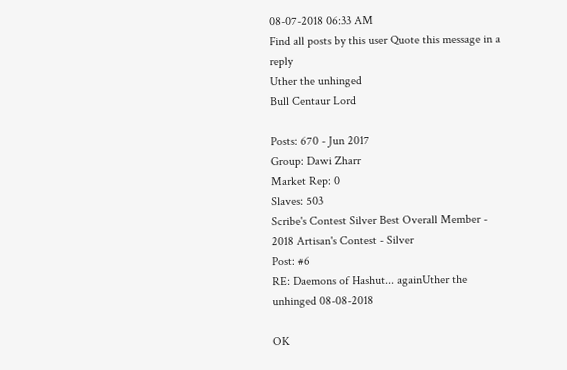08-07-2018 06:33 AM
Find all posts by this user Quote this message in a reply
Uther the unhinged
Bull Centaur Lord

Posts: 670 - Jun 2017
Group: Dawi Zharr
Market Rep: 0
Slaves: 503
Scribe's Contest Silver Best Overall Member - 2018 Artisan's Contest - Silver
Post: #6
RE: Daemons of Hashut... againUther the unhinged 08-08-2018

OK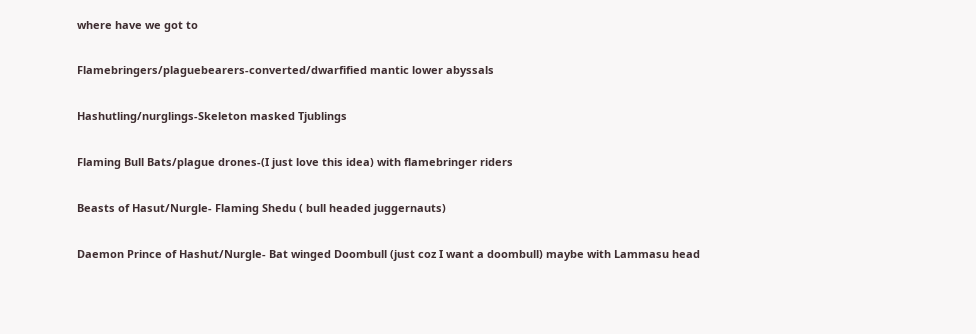where have we got to

Flamebringers/plaguebearers-converted/dwarfified mantic lower abyssals

Hashutling/nurglings-Skeleton masked Tjublings

Flaming Bull Bats/plague drones-(I just love this idea) with flamebringer riders

Beasts of Hasut/Nurgle- Flaming Shedu ( bull headed juggernauts)

Daemon Prince of Hashut/Nurgle- Bat winged Doombull (just coz I want a doombull) maybe with Lammasu head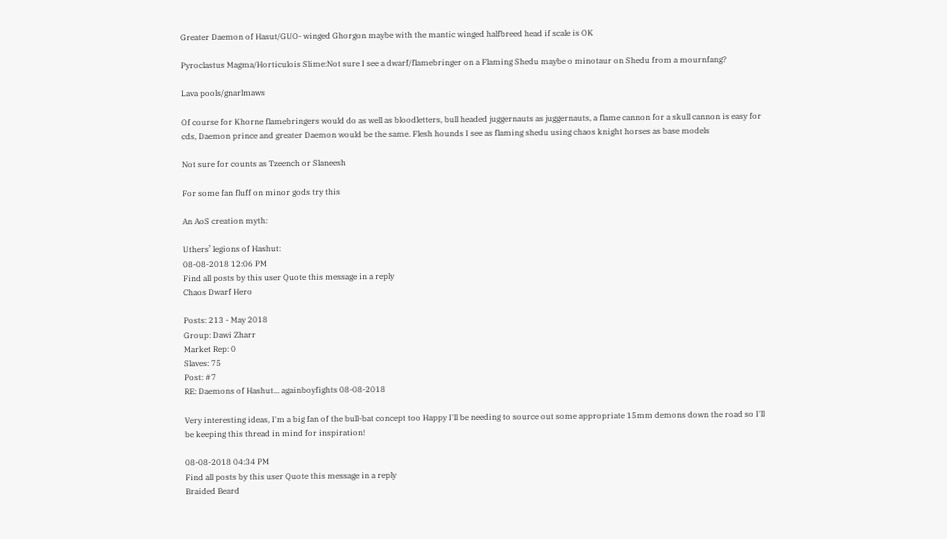Greater Daemon of Hasut/GUO- winged Ghorgon maybe with the mantic winged halfbreed head if scale is OK

Pyroclastus Magma/Horticulois Slime:Not sure I see a dwarf/flamebringer on a Flaming Shedu maybe o minotaur on Shedu from a mournfang?

Lava pools/gnarlmaws

Of course for Khorne flamebringers would do as well as bloodletters, bull headed juggernauts as juggernauts, a flame cannon for a skull cannon is easy for cds, Daemon prince and greater Daemon would be the same. Flesh hounds I see as flaming shedu using chaos knight horses as base models

Not sure for counts as Tzeench or Slaneesh

For some fan fluff on minor gods try this

An AoS creation myth:

Uthers’ legions of Hashut:
08-08-2018 12:06 PM
Find all posts by this user Quote this message in a reply
Chaos Dwarf Hero

Posts: 213 - May 2018
Group: Dawi Zharr
Market Rep: 0
Slaves: 75
Post: #7
RE: Daemons of Hashut... againboyfights 08-08-2018

Very interesting ideas, I'm a big fan of the bull-bat concept too Happy I'll be needing to source out some appropriate 15mm demons down the road so I'll be keeping this thread in mind for inspiration!

08-08-2018 04:34 PM
Find all posts by this user Quote this message in a reply
Braided Beard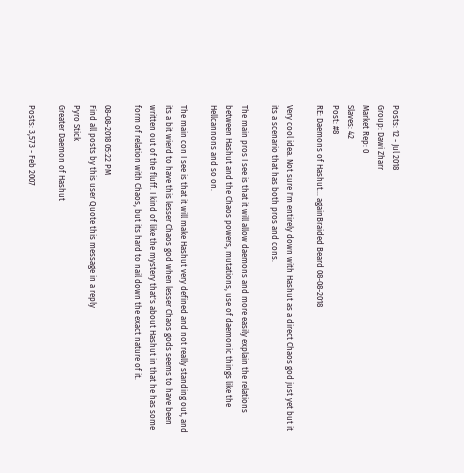Posts: 12 - Jul 2018
Group: Dawi Zharr
Market Rep: 0
Slaves: 42
Post: #8
RE: Daemons of Hashut... againBraided Beard 08-08-2018

Very cool idea. Not sure I'm entirely down with Hashut as a direct Chaos god just yet but it its a scenario that has both pros and cons.

The main pros I see is that it will allow daemons and more easily explain the relations between Hashut and the Chaos powers, mutations, use of daemonic things like the Hellcannons and so on.

The main con I see is that it will make Hashut very defined and not really standing out, and its a bit wierd to have this lesser Chaos god when lesser Chaos gods seems to have been written out of the fluff. I kind of like the mystery that's about Hashut in that he has some form of relation with Chaos, but its hard to nail down the exact nature of it.

08-08-2018 05:22 PM
Find all posts by this user Quote this message in a reply
Pyro Stick
Greater Daemon of Hashut

Posts: 3,573 - Feb 2007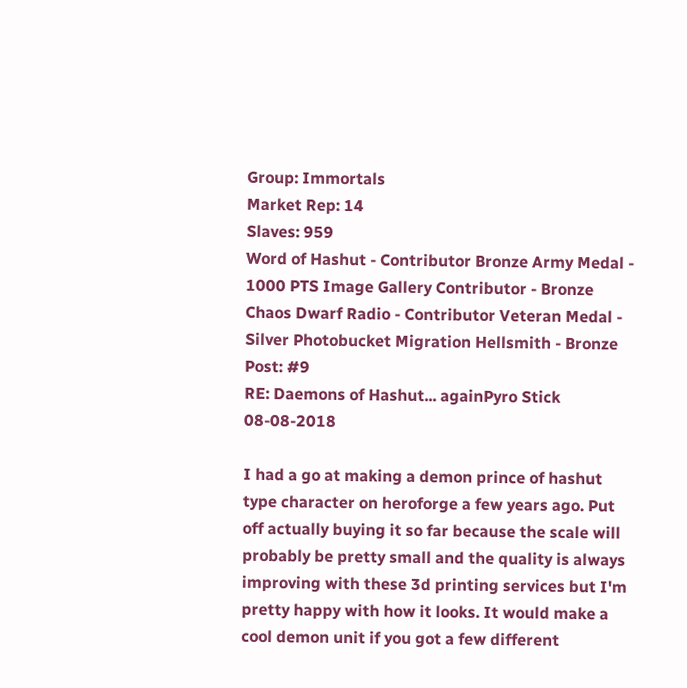Group: Immortals
Market Rep: 14
Slaves: 959
Word of Hashut - Contributor Bronze Army Medal - 1000 PTS Image Gallery Contributor - Bronze Chaos Dwarf Radio - Contributor Veteran Medal - Silver Photobucket Migration Hellsmith - Bronze
Post: #9
RE: Daemons of Hashut... againPyro Stick 08-08-2018

I had a go at making a demon prince of hashut type character on heroforge a few years ago. Put off actually buying it so far because the scale will probably be pretty small and the quality is always improving with these 3d printing services but I'm pretty happy with how it looks. It would make a cool demon unit if you got a few different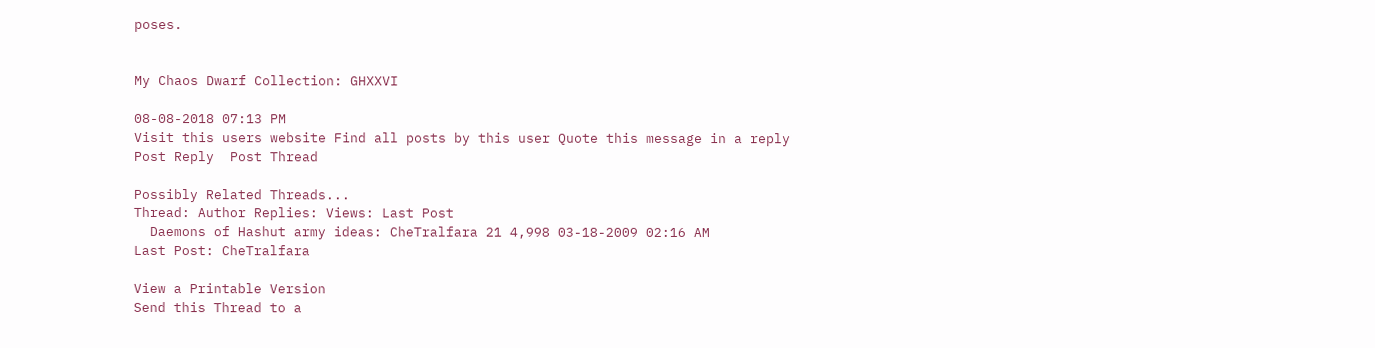poses.


My Chaos Dwarf Collection: GHXXVI

08-08-2018 07:13 PM
Visit this users website Find all posts by this user Quote this message in a reply
Post Reply  Post Thread

Possibly Related Threads...
Thread: Author Replies: Views: Last Post
  Daemons of Hashut army ideas: CheTralfara 21 4,998 03-18-2009 02:16 AM
Last Post: CheTralfara

View a Printable Version
Send this Thread to a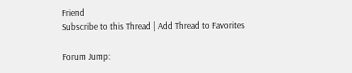Friend
Subscribe to this Thread | Add Thread to Favorites

Forum Jump: